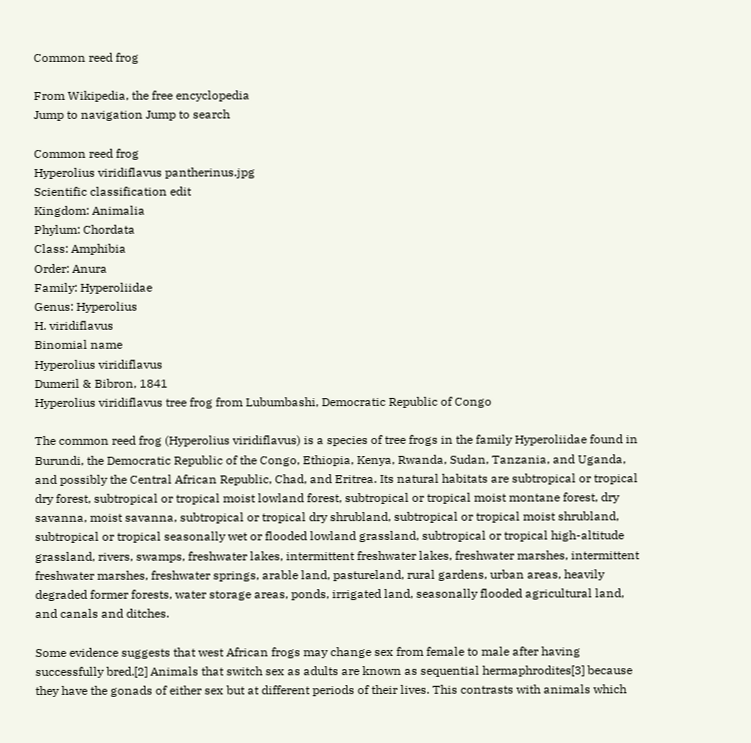Common reed frog

From Wikipedia, the free encyclopedia
Jump to navigation Jump to search

Common reed frog
Hyperolius viridiflavus pantherinus.jpg
Scientific classification edit
Kingdom: Animalia
Phylum: Chordata
Class: Amphibia
Order: Anura
Family: Hyperoliidae
Genus: Hyperolius
H. viridiflavus
Binomial name
Hyperolius viridiflavus
Dumeril & Bibron, 1841
Hyperolius viridiflavus tree frog from Lubumbashi, Democratic Republic of Congo

The common reed frog (Hyperolius viridiflavus) is a species of tree frogs in the family Hyperoliidae found in Burundi, the Democratic Republic of the Congo, Ethiopia, Kenya, Rwanda, Sudan, Tanzania, and Uganda, and possibly the Central African Republic, Chad, and Eritrea. Its natural habitats are subtropical or tropical dry forest, subtropical or tropical moist lowland forest, subtropical or tropical moist montane forest, dry savanna, moist savanna, subtropical or tropical dry shrubland, subtropical or tropical moist shrubland, subtropical or tropical seasonally wet or flooded lowland grassland, subtropical or tropical high-altitude grassland, rivers, swamps, freshwater lakes, intermittent freshwater lakes, freshwater marshes, intermittent freshwater marshes, freshwater springs, arable land, pastureland, rural gardens, urban areas, heavily degraded former forests, water storage areas, ponds, irrigated land, seasonally flooded agricultural land, and canals and ditches.

Some evidence suggests that west African frogs may change sex from female to male after having successfully bred.[2] Animals that switch sex as adults are known as sequential hermaphrodites[3] because they have the gonads of either sex but at different periods of their lives. This contrasts with animals which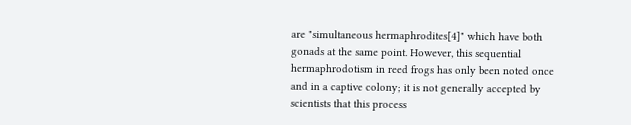are "simultaneous hermaphrodites[4]" which have both gonads at the same point. However, this sequential hermaphrodotism in reed frogs has only been noted once and in a captive colony; it is not generally accepted by scientists that this process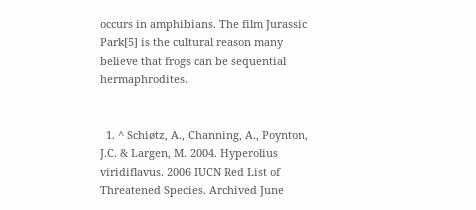occurs in amphibians. The film Jurassic Park[5] is the cultural reason many believe that frogs can be sequential hermaphrodites.


  1. ^ Schiøtz, A., Channing, A., Poynton, J.C. & Largen, M. 2004. Hyperolius viridiflavus. 2006 IUCN Red List of Threatened Species. Archived June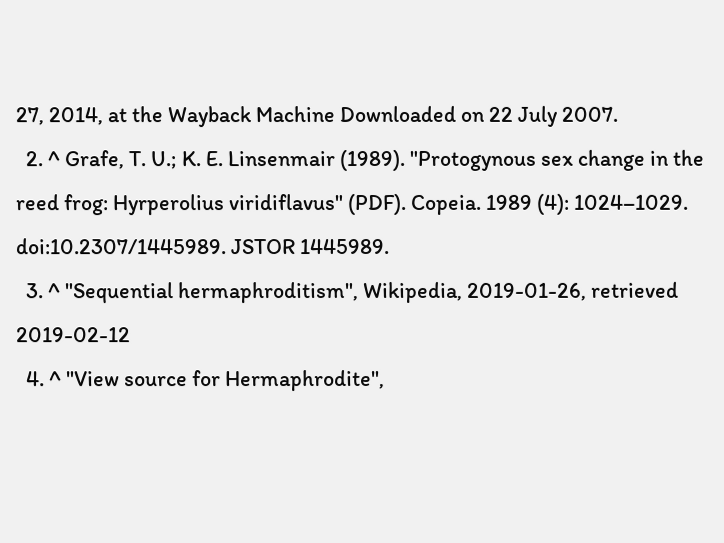27, 2014, at the Wayback Machine Downloaded on 22 July 2007.
  2. ^ Grafe, T. U.; K. E. Linsenmair (1989). "Protogynous sex change in the reed frog: Hyrperolius viridiflavus" (PDF). Copeia. 1989 (4): 1024–1029. doi:10.2307/1445989. JSTOR 1445989.
  3. ^ "Sequential hermaphroditism", Wikipedia, 2019-01-26, retrieved 2019-02-12
  4. ^ "View source for Hermaphrodite",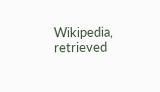Wikipedia, retrieved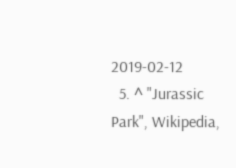2019-02-12
  5. ^ "Jurassic Park", Wikipedia,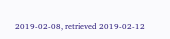2019-02-08, retrieved 2019-02-12